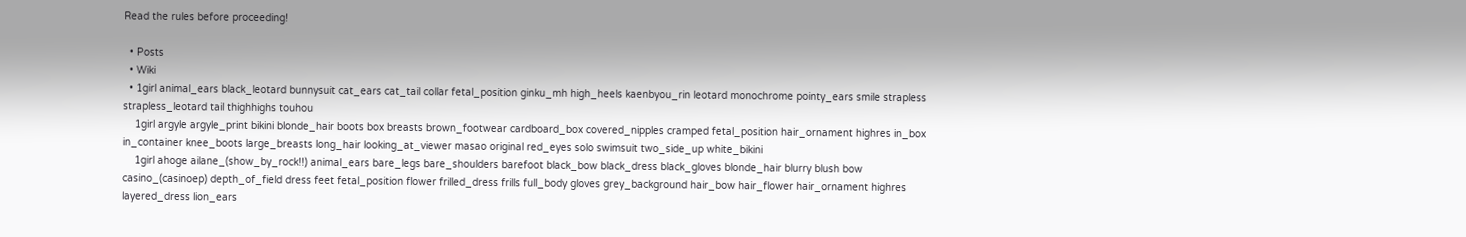Read the rules before proceeding!

  • Posts
  • Wiki
  • 1girl animal_ears black_leotard bunnysuit cat_ears cat_tail collar fetal_position ginku_mh high_heels kaenbyou_rin leotard monochrome pointy_ears smile strapless strapless_leotard tail thighhighs touhou
    1girl argyle argyle_print bikini blonde_hair boots box breasts brown_footwear cardboard_box covered_nipples cramped fetal_position hair_ornament highres in_box in_container knee_boots large_breasts long_hair looking_at_viewer masao original red_eyes solo swimsuit two_side_up white_bikini
    1girl ahoge ailane_(show_by_rock!!) animal_ears bare_legs bare_shoulders barefoot black_bow black_dress black_gloves blonde_hair blurry blush bow casino_(casinoep) depth_of_field dress feet fetal_position flower frilled_dress frills full_body gloves grey_background hair_bow hair_flower hair_ornament highres layered_dress lion_ears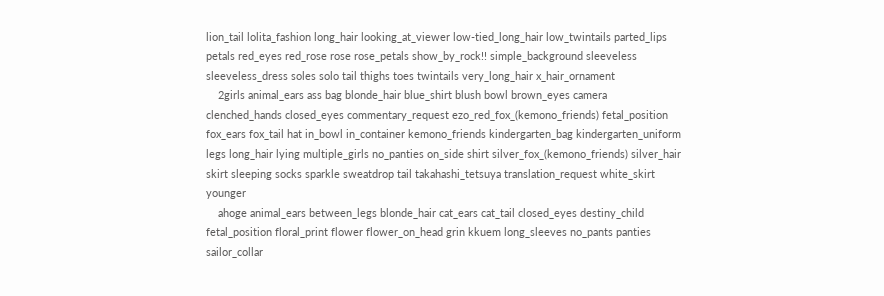lion_tail lolita_fashion long_hair looking_at_viewer low-tied_long_hair low_twintails parted_lips petals red_eyes red_rose rose rose_petals show_by_rock!! simple_background sleeveless sleeveless_dress soles solo tail thighs toes twintails very_long_hair x_hair_ornament
    2girls animal_ears ass bag blonde_hair blue_shirt blush bowl brown_eyes camera clenched_hands closed_eyes commentary_request ezo_red_fox_(kemono_friends) fetal_position fox_ears fox_tail hat in_bowl in_container kemono_friends kindergarten_bag kindergarten_uniform legs long_hair lying multiple_girls no_panties on_side shirt silver_fox_(kemono_friends) silver_hair skirt sleeping socks sparkle sweatdrop tail takahashi_tetsuya translation_request white_skirt younger
    ahoge animal_ears between_legs blonde_hair cat_ears cat_tail closed_eyes destiny_child fetal_position floral_print flower flower_on_head grin kkuem long_sleeves no_pants panties sailor_collar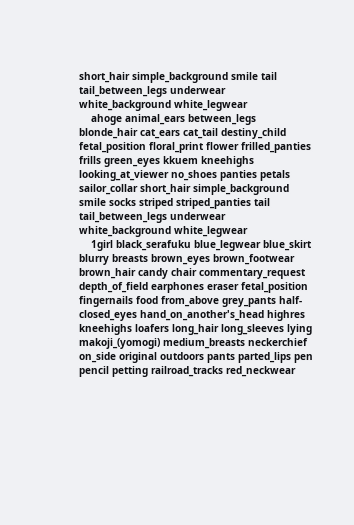short_hair simple_background smile tail tail_between_legs underwear white_background white_legwear
    ahoge animal_ears between_legs blonde_hair cat_ears cat_tail destiny_child fetal_position floral_print flower frilled_panties frills green_eyes kkuem kneehighs looking_at_viewer no_shoes panties petals sailor_collar short_hair simple_background smile socks striped striped_panties tail tail_between_legs underwear white_background white_legwear
    1girl black_serafuku blue_legwear blue_skirt blurry breasts brown_eyes brown_footwear brown_hair candy chair commentary_request depth_of_field earphones eraser fetal_position fingernails food from_above grey_pants half-closed_eyes hand_on_another's_head highres kneehighs loafers long_hair long_sleeves lying makoji_(yomogi) medium_breasts neckerchief on_side original outdoors pants parted_lips pen pencil petting railroad_tracks red_neckwear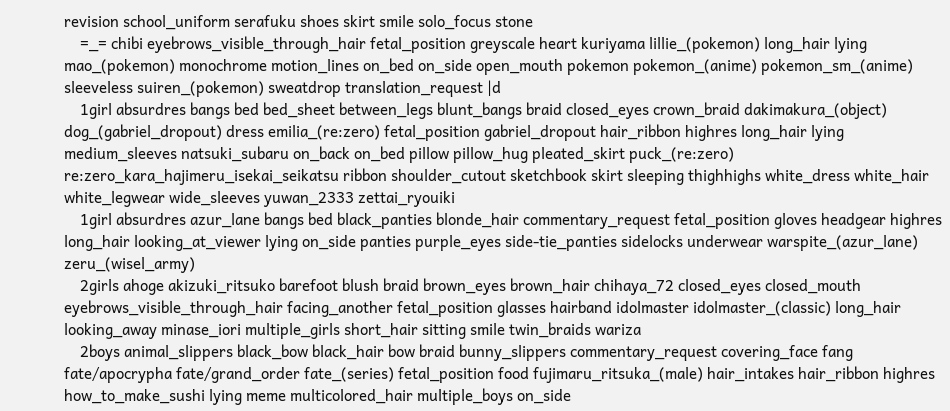revision school_uniform serafuku shoes skirt smile solo_focus stone
    =_= chibi eyebrows_visible_through_hair fetal_position greyscale heart kuriyama lillie_(pokemon) long_hair lying mao_(pokemon) monochrome motion_lines on_bed on_side open_mouth pokemon pokemon_(anime) pokemon_sm_(anime) sleeveless suiren_(pokemon) sweatdrop translation_request |d
    1girl absurdres bangs bed bed_sheet between_legs blunt_bangs braid closed_eyes crown_braid dakimakura_(object) dog_(gabriel_dropout) dress emilia_(re:zero) fetal_position gabriel_dropout hair_ribbon highres long_hair lying medium_sleeves natsuki_subaru on_back on_bed pillow pillow_hug pleated_skirt puck_(re:zero) re:zero_kara_hajimeru_isekai_seikatsu ribbon shoulder_cutout sketchbook skirt sleeping thighhighs white_dress white_hair white_legwear wide_sleeves yuwan_2333 zettai_ryouiki
    1girl absurdres azur_lane bangs bed black_panties blonde_hair commentary_request fetal_position gloves headgear highres long_hair looking_at_viewer lying on_side panties purple_eyes side-tie_panties sidelocks underwear warspite_(azur_lane) zeru_(wisel_army)
    2girls ahoge akizuki_ritsuko barefoot blush braid brown_eyes brown_hair chihaya_72 closed_eyes closed_mouth eyebrows_visible_through_hair facing_another fetal_position glasses hairband idolmaster idolmaster_(classic) long_hair looking_away minase_iori multiple_girls short_hair sitting smile twin_braids wariza
    2boys animal_slippers black_bow black_hair bow braid bunny_slippers commentary_request covering_face fang fate/apocrypha fate/grand_order fate_(series) fetal_position food fujimaru_ritsuka_(male) hair_intakes hair_ribbon highres how_to_make_sushi lying meme multicolored_hair multiple_boys on_side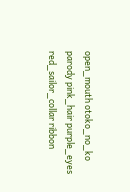open_mouth otoko_no_ko parody pink_hair purple_eyes red_sailor_collar ribbon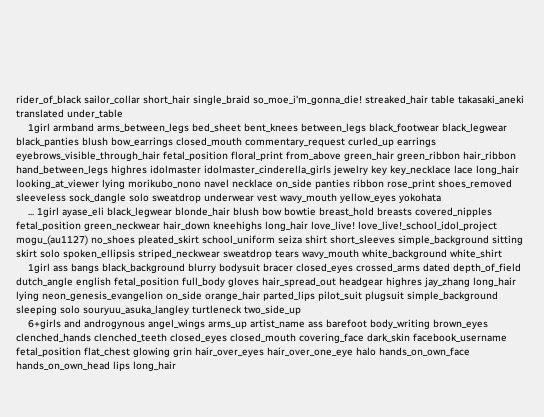rider_of_black sailor_collar short_hair single_braid so_moe_i'm_gonna_die! streaked_hair table takasaki_aneki translated under_table
    1girl armband arms_between_legs bed_sheet bent_knees between_legs black_footwear black_legwear black_panties blush bow_earrings closed_mouth commentary_request curled_up earrings eyebrows_visible_through_hair fetal_position floral_print from_above green_hair green_ribbon hair_ribbon hand_between_legs highres idolmaster idolmaster_cinderella_girls jewelry key key_necklace lace long_hair looking_at_viewer lying morikubo_nono navel necklace on_side panties ribbon rose_print shoes_removed sleeveless sock_dangle solo sweatdrop underwear vest wavy_mouth yellow_eyes yokohata
    ... 1girl ayase_eli black_legwear blonde_hair blush bow bowtie breast_hold breasts covered_nipples fetal_position green_neckwear hair_down kneehighs long_hair love_live! love_live!_school_idol_project mogu_(au1127) no_shoes pleated_skirt school_uniform seiza shirt short_sleeves simple_background sitting skirt solo spoken_ellipsis striped_neckwear sweatdrop tears wavy_mouth white_background white_shirt
    1girl ass bangs black_background blurry bodysuit bracer closed_eyes crossed_arms dated depth_of_field dutch_angle english fetal_position full_body gloves hair_spread_out headgear highres jay_zhang long_hair lying neon_genesis_evangelion on_side orange_hair parted_lips pilot_suit plugsuit simple_background sleeping solo souryuu_asuka_langley turtleneck two_side_up
    6+girls and androgynous angel_wings arms_up artist_name ass barefoot body_writing brown_eyes clenched_hands clenched_teeth closed_eyes closed_mouth covering_face dark_skin facebook_username fetal_position flat_chest glowing grin hair_over_eyes hair_over_one_eye halo hands_on_own_face hands_on_own_head lips long_hair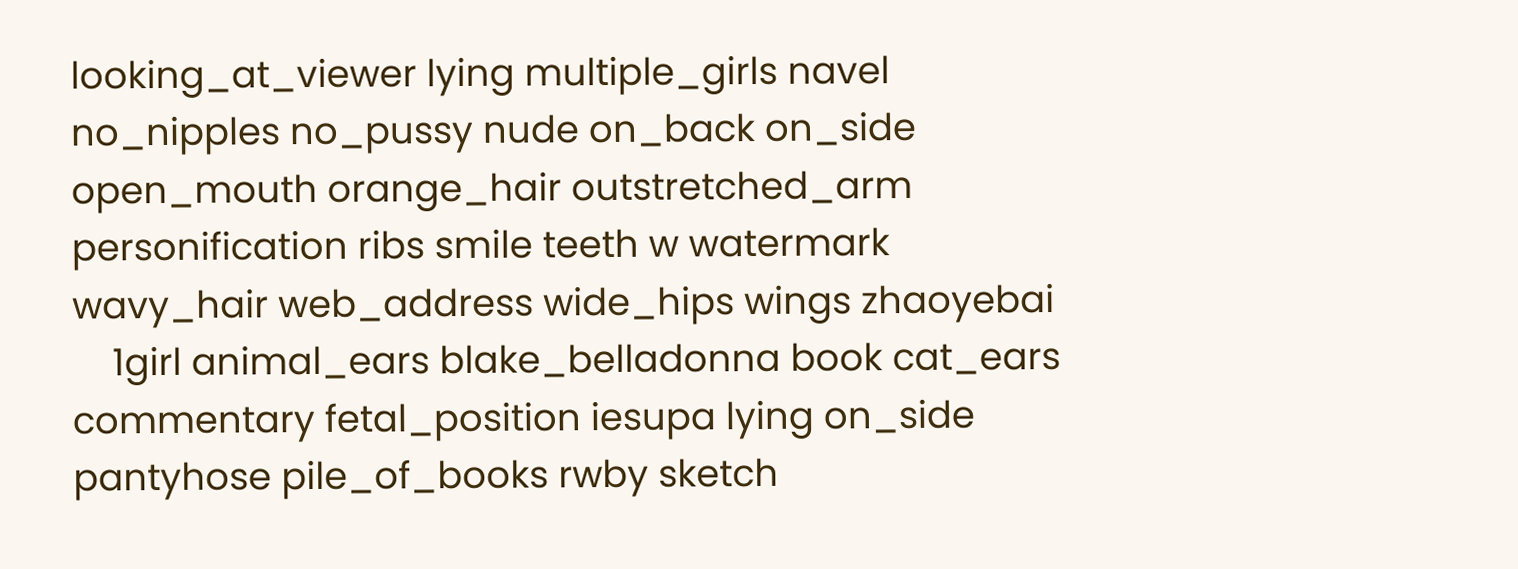looking_at_viewer lying multiple_girls navel no_nipples no_pussy nude on_back on_side open_mouth orange_hair outstretched_arm personification ribs smile teeth w watermark wavy_hair web_address wide_hips wings zhaoyebai
    1girl animal_ears blake_belladonna book cat_ears commentary fetal_position iesupa lying on_side pantyhose pile_of_books rwby sketch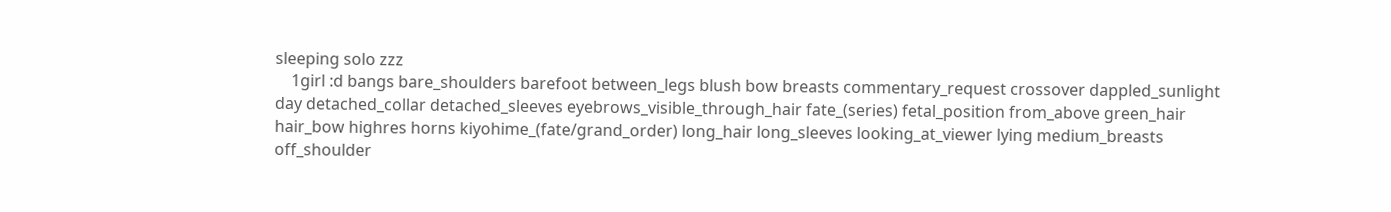sleeping solo zzz
    1girl :d bangs bare_shoulders barefoot between_legs blush bow breasts commentary_request crossover dappled_sunlight day detached_collar detached_sleeves eyebrows_visible_through_hair fate_(series) fetal_position from_above green_hair hair_bow highres horns kiyohime_(fate/grand_order) long_hair long_sleeves looking_at_viewer lying medium_breasts off_shoulder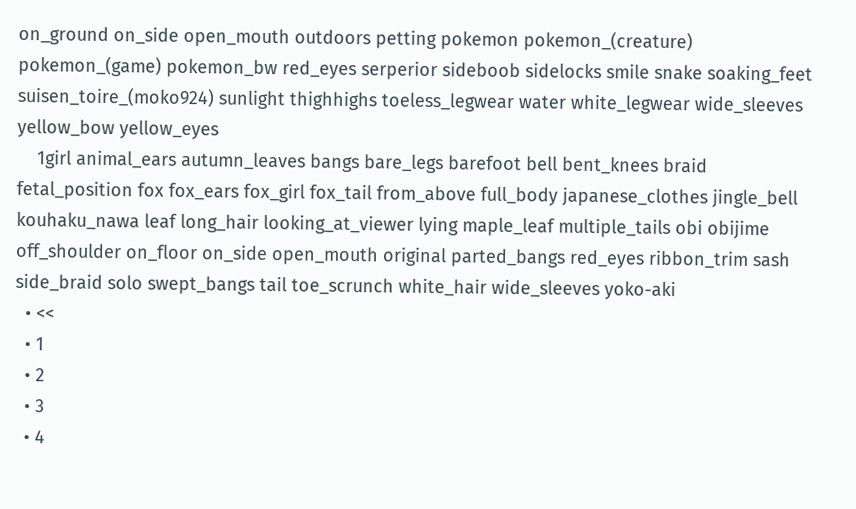on_ground on_side open_mouth outdoors petting pokemon pokemon_(creature) pokemon_(game) pokemon_bw red_eyes serperior sideboob sidelocks smile snake soaking_feet suisen_toire_(moko924) sunlight thighhighs toeless_legwear water white_legwear wide_sleeves yellow_bow yellow_eyes
    1girl animal_ears autumn_leaves bangs bare_legs barefoot bell bent_knees braid fetal_position fox fox_ears fox_girl fox_tail from_above full_body japanese_clothes jingle_bell kouhaku_nawa leaf long_hair looking_at_viewer lying maple_leaf multiple_tails obi obijime off_shoulder on_floor on_side open_mouth original parted_bangs red_eyes ribbon_trim sash side_braid solo swept_bangs tail toe_scrunch white_hair wide_sleeves yoko-aki
  • <<
  • 1
  • 2
  • 3
  • 4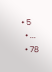• 5
  • ...
  • 78